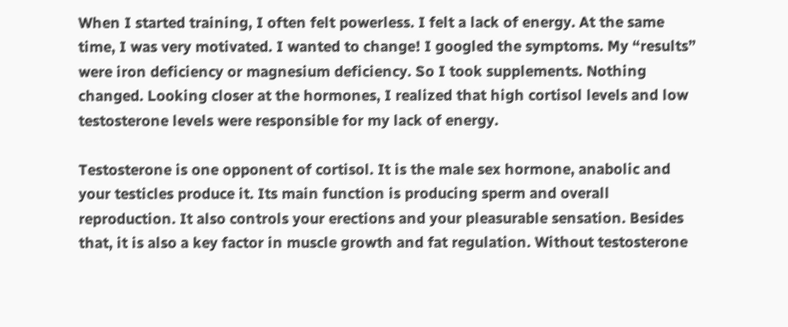When I started training, I often felt powerless. I felt a lack of energy. At the same time, I was very motivated. I wanted to change! I googled the symptoms. My “results” were iron deficiency or magnesium deficiency. So I took supplements. Nothing changed. Looking closer at the hormones, I realized that high cortisol levels and low testosterone levels were responsible for my lack of energy.

Testosterone is one opponent of cortisol. It is the male sex hormone, anabolic and your testicles produce it. Its main function is producing sperm and overall reproduction. It also controls your erections and your pleasurable sensation. Besides that, it is also a key factor in muscle growth and fat regulation. Without testosterone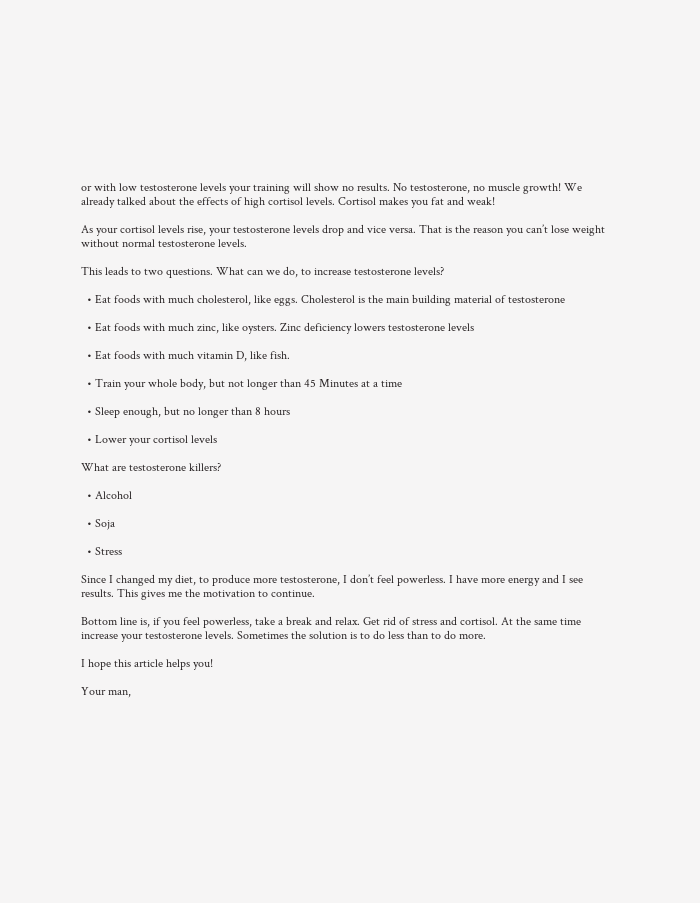or with low testosterone levels your training will show no results. No testosterone, no muscle growth! We already talked about the effects of high cortisol levels. Cortisol makes you fat and weak!

As your cortisol levels rise, your testosterone levels drop and vice versa. That is the reason you can’t lose weight without normal testosterone levels.

This leads to two questions. What can we do, to increase testosterone levels?

  • Eat foods with much cholesterol, like eggs. Cholesterol is the main building material of testosterone

  • Eat foods with much zinc, like oysters. Zinc deficiency lowers testosterone levels

  • Eat foods with much vitamin D, like fish.

  • Train your whole body, but not longer than 45 Minutes at a time

  • Sleep enough, but no longer than 8 hours

  • Lower your cortisol levels

What are testosterone killers?

  • Alcohol

  • Soja

  • Stress

Since I changed my diet, to produce more testosterone, I don’t feel powerless. I have more energy and I see results. This gives me the motivation to continue.

Bottom line is, if you feel powerless, take a break and relax. Get rid of stress and cortisol. At the same time increase your testosterone levels. Sometimes the solution is to do less than to do more.

I hope this article helps you!

Your man,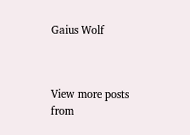Gaius Wolf



View more posts from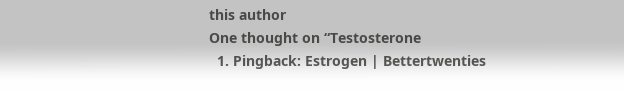this author
One thought on “Testosterone
  1. Pingback: Estrogen | Bettertwenties